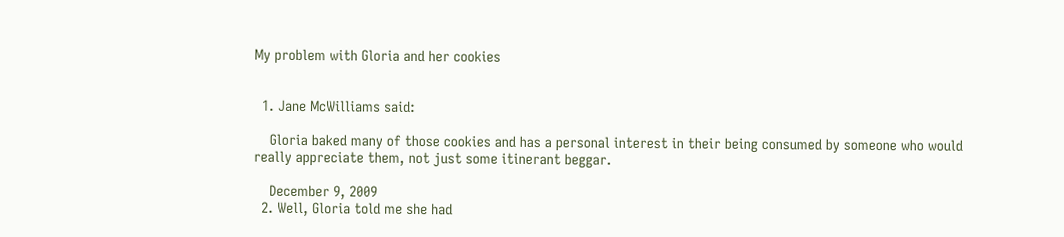My problem with Gloria and her cookies


  1. Jane McWilliams said:

    Gloria baked many of those cookies and has a personal interest in their being consumed by someone who would really appreciate them, not just some itinerant beggar.

    December 9, 2009
  2. Well, Gloria told me she had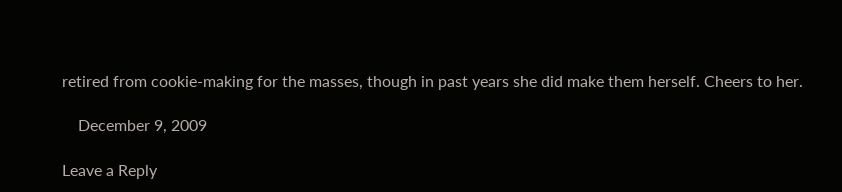retired from cookie-making for the masses, though in past years she did make them herself. Cheers to her.

    December 9, 2009

Leave a Reply